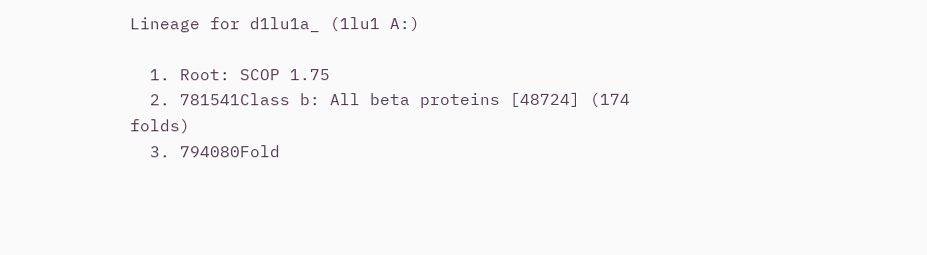Lineage for d1lu1a_ (1lu1 A:)

  1. Root: SCOP 1.75
  2. 781541Class b: All beta proteins [48724] (174 folds)
  3. 794080Fold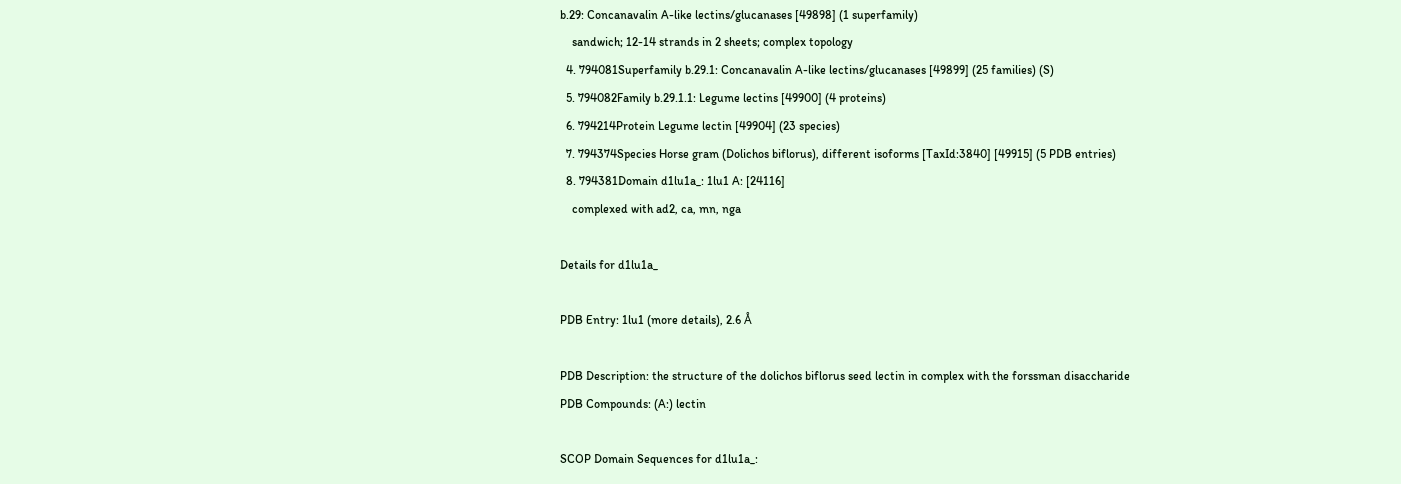b.29: Concanavalin A-like lectins/glucanases [49898] (1 superfamily)
    sandwich; 12-14 strands in 2 sheets; complex topology
  4. 794081Superfamily b.29.1: Concanavalin A-like lectins/glucanases [49899] (25 families) (S)
  5. 794082Family b.29.1.1: Legume lectins [49900] (4 proteins)
  6. 794214Protein Legume lectin [49904] (23 species)
  7. 794374Species Horse gram (Dolichos biflorus), different isoforms [TaxId:3840] [49915] (5 PDB entries)
  8. 794381Domain d1lu1a_: 1lu1 A: [24116]
    complexed with ad2, ca, mn, nga

Details for d1lu1a_

PDB Entry: 1lu1 (more details), 2.6 Å

PDB Description: the structure of the dolichos biflorus seed lectin in complex with the forssman disaccharide
PDB Compounds: (A:) lectin

SCOP Domain Sequences for d1lu1a_: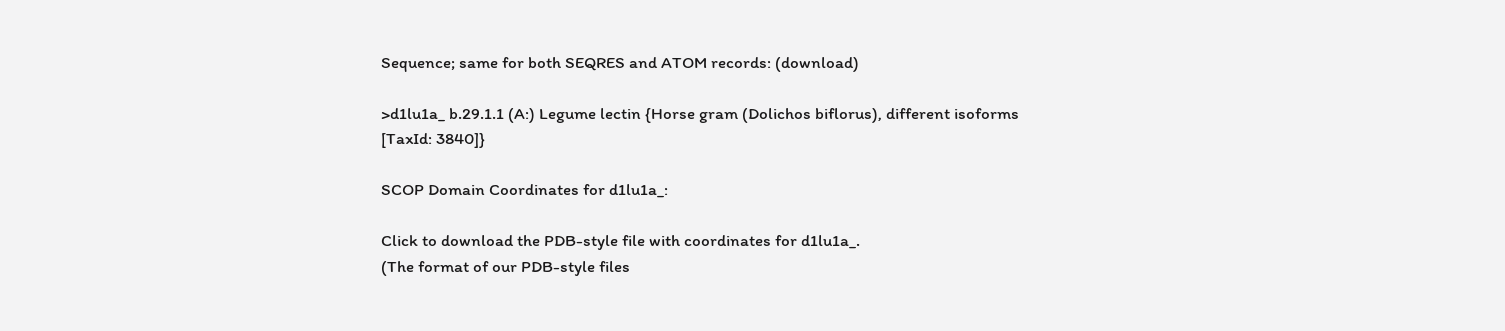Sequence; same for both SEQRES and ATOM records: (download)

>d1lu1a_ b.29.1.1 (A:) Legume lectin {Horse gram (Dolichos biflorus), different isoforms [TaxId: 3840]}

SCOP Domain Coordinates for d1lu1a_:

Click to download the PDB-style file with coordinates for d1lu1a_.
(The format of our PDB-style files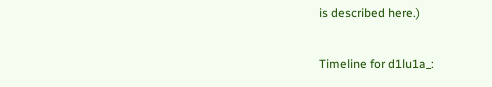is described here.)

Timeline for d1lu1a_: